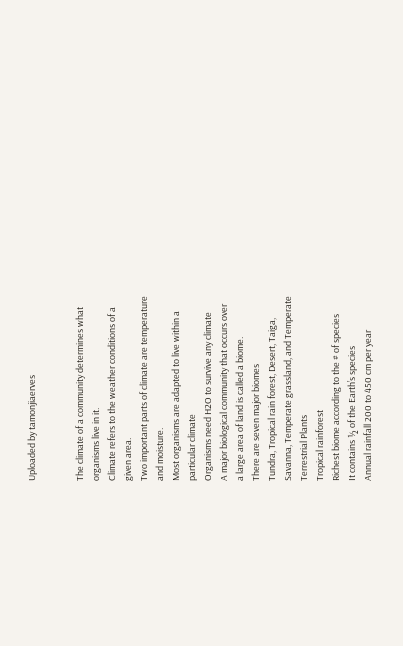Uploaded by tamonjiaerves


The climate of a community determines what
organisms live in it.
Climate refers to the weather conditions of a
given area.
Two important parts of climate are temperature
and moisture.
Most organisms are adapted to live within a
particular climate
Organisms need H2O to survive any climate
A major biological community that occurs over
a large area of land is called a biome.
There are seven major biomes
Tundra, Tropical rain forest, Desert, Taiga,
Savanna, Temperate grassland, and Temperate
Terrestrial Plants
Tropical rainforest
Richest biome according to the # of species
It contains ½ of the Earth’s species
Annual rainfall 200 to 450 cm per year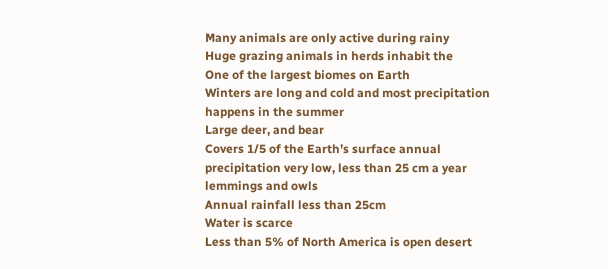Many animals are only active during rainy
Huge grazing animals in herds inhabit the
One of the largest biomes on Earth
Winters are long and cold and most precipitation
happens in the summer
Large deer, and bear
Covers 1/5 of the Earth’s surface annual
precipitation very low, less than 25 cm a year
lemmings and owls
Annual rainfall less than 25cm
Water is scarce
Less than 5% of North America is open desert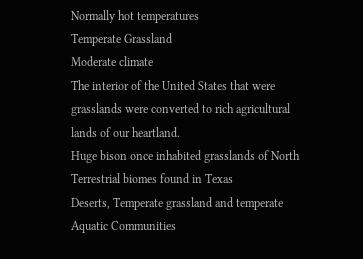Normally hot temperatures
Temperate Grassland
Moderate climate
The interior of the United States that were
grasslands were converted to rich agricultural
lands of our heartland.
Huge bison once inhabited grasslands of North
Terrestrial biomes found in Texas
Deserts, Temperate grassland and temperate
Aquatic Communities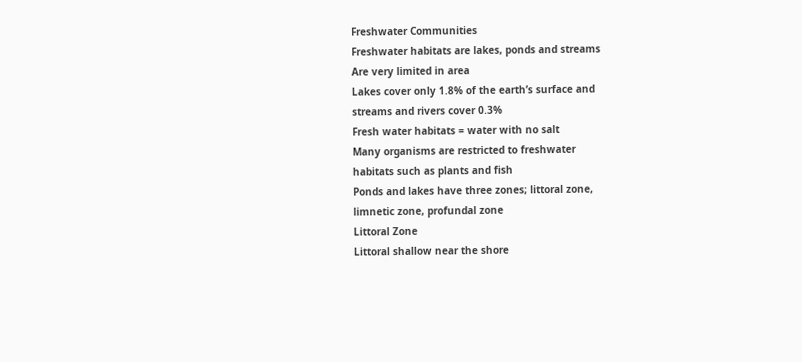Freshwater Communities
Freshwater habitats are lakes, ponds and streams
Are very limited in area
Lakes cover only 1.8% of the earth’s surface and
streams and rivers cover 0.3%
Fresh water habitats = water with no salt
Many organisms are restricted to freshwater
habitats such as plants and fish
Ponds and lakes have three zones; littoral zone,
limnetic zone, profundal zone
Littoral Zone
Littoral shallow near the shore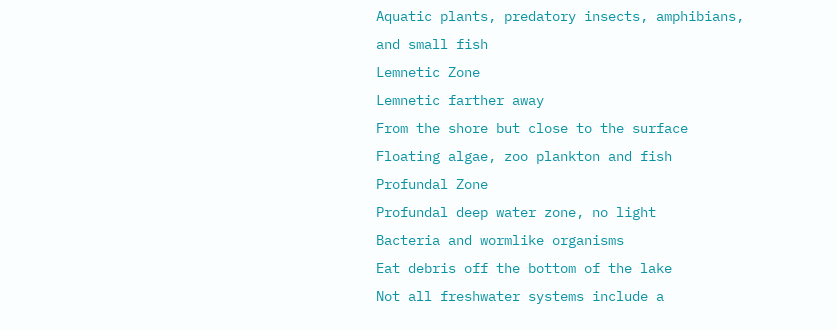Aquatic plants, predatory insects, amphibians,
and small fish
Lemnetic Zone
Lemnetic farther away
From the shore but close to the surface
Floating algae, zoo plankton and fish
Profundal Zone
Profundal deep water zone, no light
Bacteria and wormlike organisms
Eat debris off the bottom of the lake
Not all freshwater systems include a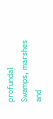profundal
Swamps, marshes and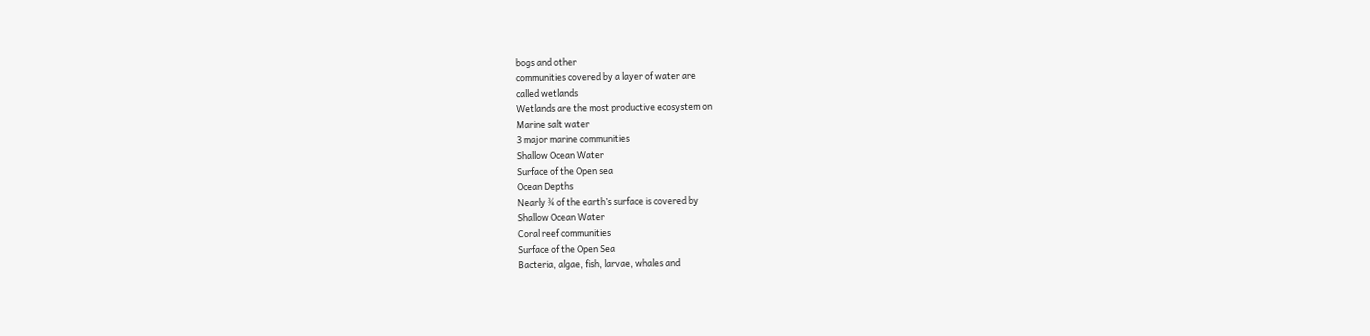bogs and other
communities covered by a layer of water are
called wetlands
Wetlands are the most productive ecosystem on
Marine salt water
3 major marine communities
Shallow Ocean Water
Surface of the Open sea
Ocean Depths
Nearly ¾ of the earth’s surface is covered by
Shallow Ocean Water
Coral reef communities
Surface of the Open Sea
Bacteria, algae, fish, larvae, whales and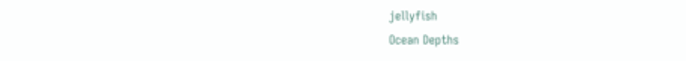jellyfish
Ocean Depths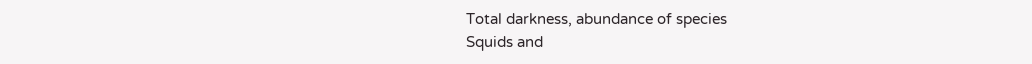Total darkness, abundance of species
Squids and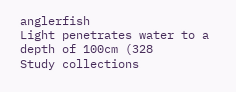anglerfish
Light penetrates water to a depth of 100cm (328
Study collections